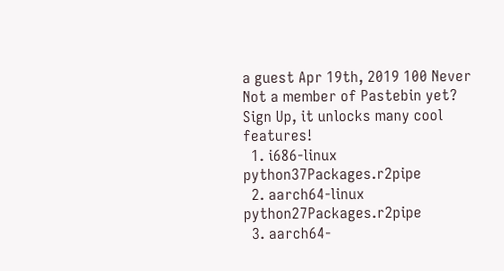a guest Apr 19th, 2019 100 Never
Not a member of Pastebin yet? Sign Up, it unlocks many cool features!
  1. i686-linux  python37Packages.r2pipe
  2. aarch64-linux   python27Packages.r2pipe
  3. aarch64-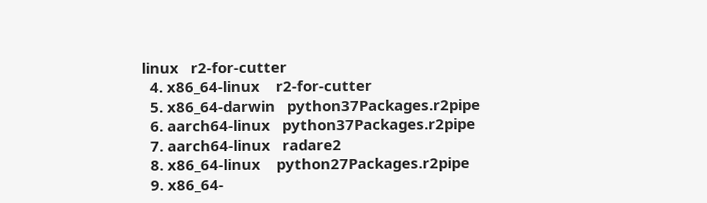linux   r2-for-cutter
  4. x86_64-linux    r2-for-cutter
  5. x86_64-darwin   python37Packages.r2pipe
  6. aarch64-linux   python37Packages.r2pipe
  7. aarch64-linux   radare2
  8. x86_64-linux    python27Packages.r2pipe
  9. x86_64-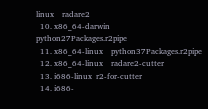linux    radare2
  10. x86_64-darwin   python27Packages.r2pipe
  11. x86_64-linux    python37Packages.r2pipe
  12. x86_64-linux    radare2-cutter
  13. i686-linux  r2-for-cutter
  14. i686-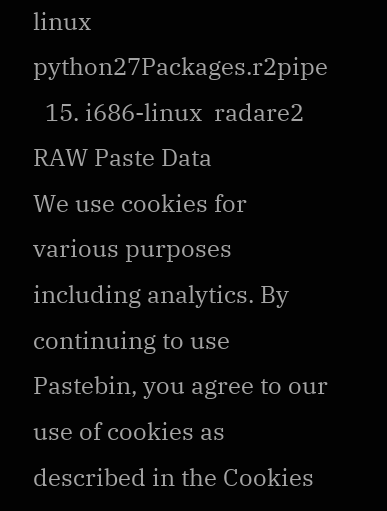linux  python27Packages.r2pipe
  15. i686-linux  radare2
RAW Paste Data
We use cookies for various purposes including analytics. By continuing to use Pastebin, you agree to our use of cookies as described in the Cookies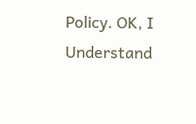Policy. OK, I Understand